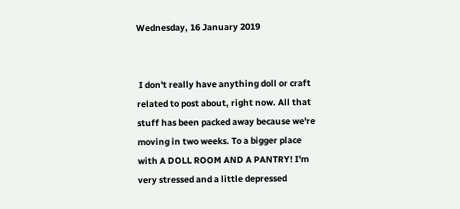Wednesday, 16 January 2019


 I don't really have anything doll or craft related to post about, right now. All that stuff has been packed away because we're moving in two weeks. To a bigger place with A DOLL ROOM AND A PANTRY! I'm very stressed and a little depressed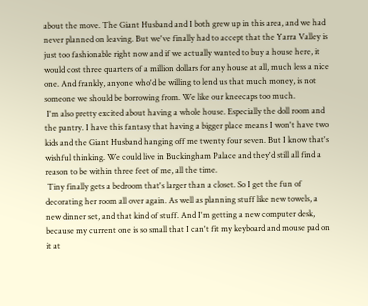about the move. The Giant Husband and I both grew up in this area, and we had never planned on leaving. But we've finally had to accept that the Yarra Valley is just too fashionable right now and if we actually wanted to buy a house here, it would cost three quarters of a million dollars for any house at all, much less a nice one. And frankly, anyone who'd be willing to lend us that much money, is not someone we should be borrowing from. We like our kneecaps too much.
 I'm also pretty excited about having a whole house. Especially the doll room and the pantry. I have this fantasy that having a bigger place means I won't have two kids and the Giant Husband hanging off me twenty four seven. But I know that's wishful thinking. We could live in Buckingham Palace and they'd still all find a reason to be within three feet of me, all the time.
 Tiny finally gets a bedroom that's larger than a closet. So I get the fun of decorating her room all over again. As well as planning stuff like new towels, a new dinner set, and that kind of stuff. And I'm getting a new computer desk, because my current one is so small that I can't fit my keyboard and mouse pad on it at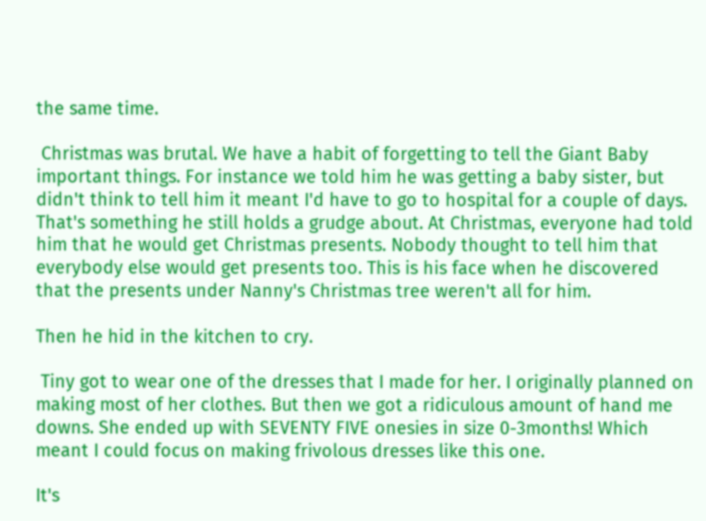the same time.

 Christmas was brutal. We have a habit of forgetting to tell the Giant Baby important things. For instance we told him he was getting a baby sister, but didn't think to tell him it meant I'd have to go to hospital for a couple of days. That's something he still holds a grudge about. At Christmas, everyone had told him that he would get Christmas presents. Nobody thought to tell him that everybody else would get presents too. This is his face when he discovered that the presents under Nanny's Christmas tree weren't all for him.

Then he hid in the kitchen to cry.

 Tiny got to wear one of the dresses that I made for her. I originally planned on making most of her clothes. But then we got a ridiculous amount of hand me downs. She ended up with SEVENTY FIVE onesies in size 0-3months! Which meant I could focus on making frivolous dresses like this one.

It's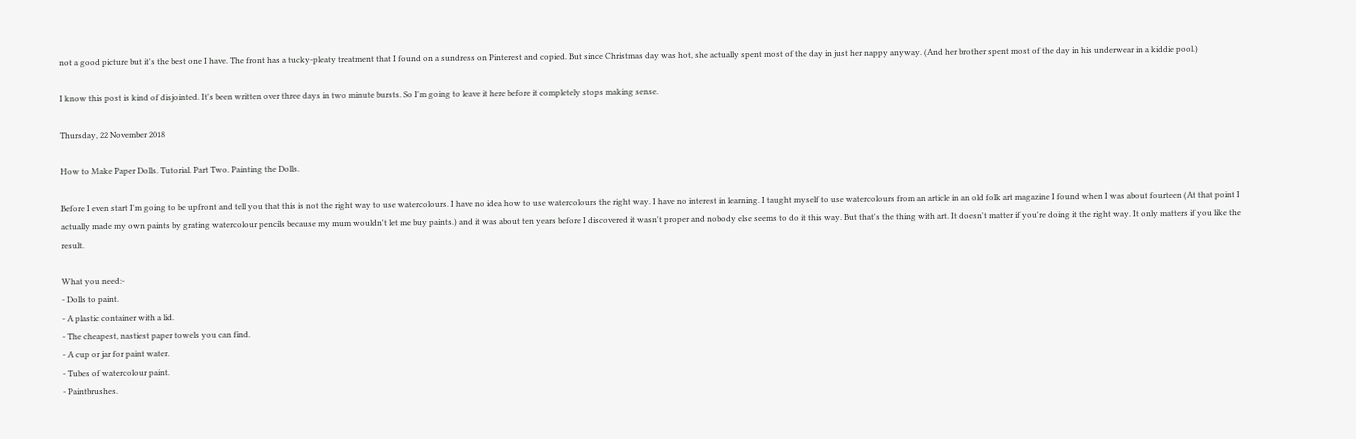not a good picture but it's the best one I have. The front has a tucky-pleaty treatment that I found on a sundress on Pinterest and copied. But since Christmas day was hot, she actually spent most of the day in just her nappy anyway. (And her brother spent most of the day in his underwear in a kiddie pool.)

I know this post is kind of disjointed. It's been written over three days in two minute bursts. So I'm going to leave it here before it completely stops making sense.

Thursday, 22 November 2018

How to Make Paper Dolls. Tutorial. Part Two. Painting the Dolls.

Before I even start I'm going to be upfront and tell you that this is not the right way to use watercolours. I have no idea how to use watercolours the right way. I have no interest in learning. I taught myself to use watercolours from an article in an old folk art magazine I found when I was about fourteen (At that point I actually made my own paints by grating watercolour pencils because my mum wouldn't let me buy paints.) and it was about ten years before I discovered it wasn't proper and nobody else seems to do it this way. But that's the thing with art. It doesn't matter if you're doing it the right way. It only matters if you like the result.

What you need:-
- Dolls to paint.
- A plastic container with a lid.
- The cheapest, nastiest paper towels you can find.
- A cup or jar for paint water.
- Tubes of watercolour paint.
- Paintbrushes.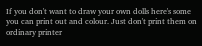If you don't want to draw your own dolls here's some you can print out and colour. Just don't print them on ordinary printer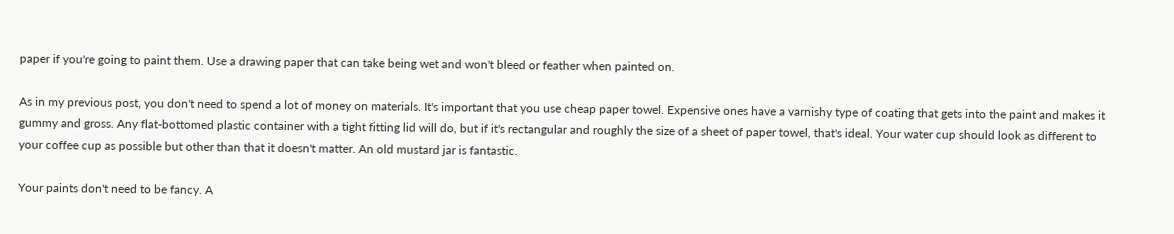paper if you're going to paint them. Use a drawing paper that can take being wet and won't bleed or feather when painted on.

As in my previous post, you don't need to spend a lot of money on materials. It's important that you use cheap paper towel. Expensive ones have a varnishy type of coating that gets into the paint and makes it gummy and gross. Any flat-bottomed plastic container with a tight fitting lid will do, but if it's rectangular and roughly the size of a sheet of paper towel, that's ideal. Your water cup should look as different to your coffee cup as possible but other than that it doesn't matter. An old mustard jar is fantastic.

Your paints don't need to be fancy. A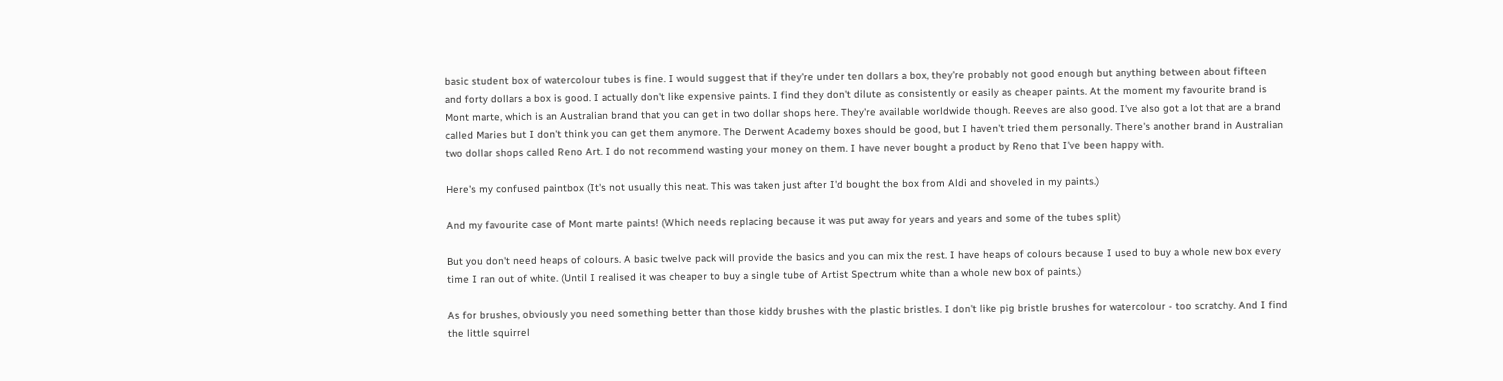basic student box of watercolour tubes is fine. I would suggest that if they're under ten dollars a box, they're probably not good enough but anything between about fifteen and forty dollars a box is good. I actually don't like expensive paints. I find they don't dilute as consistently or easily as cheaper paints. At the moment my favourite brand is Mont marte, which is an Australian brand that you can get in two dollar shops here. They're available worldwide though. Reeves are also good. I've also got a lot that are a brand called Maries but I don't think you can get them anymore. The Derwent Academy boxes should be good, but I haven't tried them personally. There's another brand in Australian two dollar shops called Reno Art. I do not recommend wasting your money on them. I have never bought a product by Reno that I've been happy with.

Here's my confused paintbox (It's not usually this neat. This was taken just after I'd bought the box from Aldi and shoveled in my paints.)

And my favourite case of Mont marte paints! (Which needs replacing because it was put away for years and years and some of the tubes split)

But you don't need heaps of colours. A basic twelve pack will provide the basics and you can mix the rest. I have heaps of colours because I used to buy a whole new box every time I ran out of white. (Until I realised it was cheaper to buy a single tube of Artist Spectrum white than a whole new box of paints.)

As for brushes, obviously you need something better than those kiddy brushes with the plastic bristles. I don't like pig bristle brushes for watercolour - too scratchy. And I find the little squirrel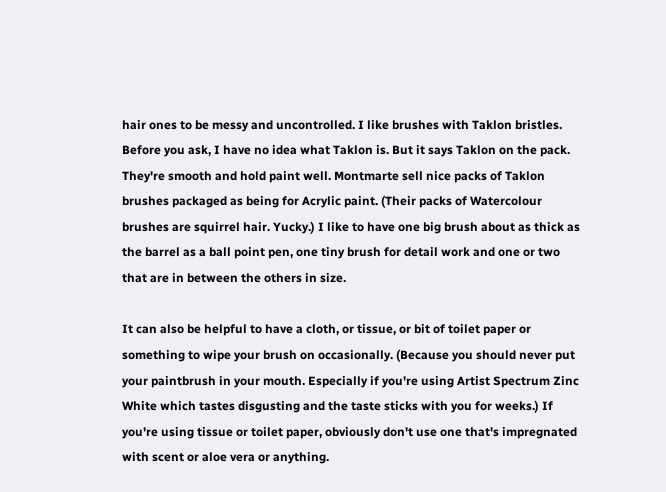hair ones to be messy and uncontrolled. I like brushes with Taklon bristles. Before you ask, I have no idea what Taklon is. But it says Taklon on the pack. They're smooth and hold paint well. Montmarte sell nice packs of Taklon brushes packaged as being for Acrylic paint. (Their packs of Watercolour brushes are squirrel hair. Yucky.) I like to have one big brush about as thick as the barrel as a ball point pen, one tiny brush for detail work and one or two that are in between the others in size.

It can also be helpful to have a cloth, or tissue, or bit of toilet paper or something to wipe your brush on occasionally. (Because you should never put your paintbrush in your mouth. Especially if you're using Artist Spectrum Zinc White which tastes disgusting and the taste sticks with you for weeks.) If you're using tissue or toilet paper, obviously don't use one that's impregnated with scent or aloe vera or anything.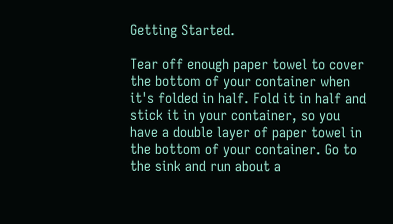Getting Started.

Tear off enough paper towel to cover the bottom of your container when it's folded in half. Fold it in half and stick it in your container, so you have a double layer of paper towel in the bottom of your container. Go to the sink and run about a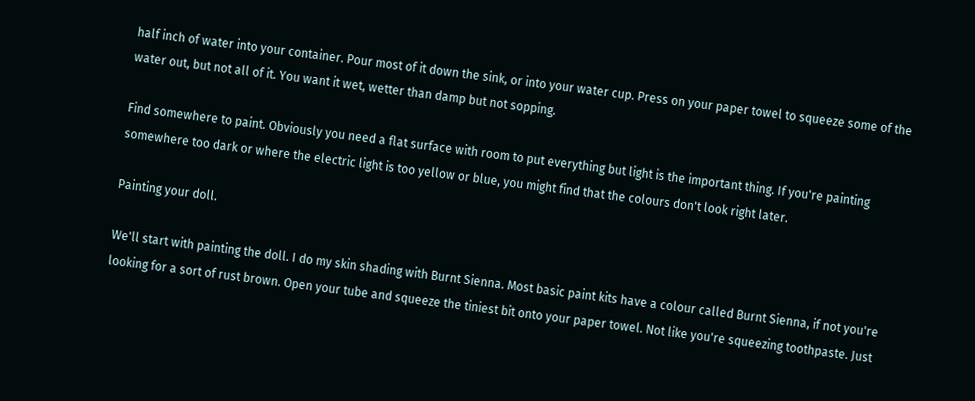half inch of water into your container. Pour most of it down the sink, or into your water cup. Press on your paper towel to squeeze some of the water out, but not all of it. You want it wet, wetter than damp but not sopping.

Find somewhere to paint. Obviously you need a flat surface with room to put everything but light is the important thing. If you're painting somewhere too dark or where the electric light is too yellow or blue, you might find that the colours don't look right later.

Painting your doll.

We'll start with painting the doll. I do my skin shading with Burnt Sienna. Most basic paint kits have a colour called Burnt Sienna, if not you're looking for a sort of rust brown. Open your tube and squeeze the tiniest bit onto your paper towel. Not like you're squeezing toothpaste. Just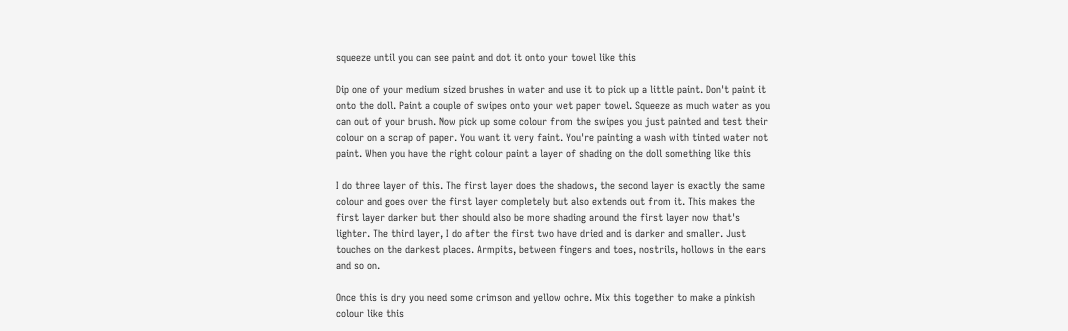squeeze until you can see paint and dot it onto your towel like this

Dip one of your medium sized brushes in water and use it to pick up a little paint. Don't paint it onto the doll. Paint a couple of swipes onto your wet paper towel. Squeeze as much water as you can out of your brush. Now pick up some colour from the swipes you just painted and test their colour on a scrap of paper. You want it very faint. You're painting a wash with tinted water not paint. When you have the right colour paint a layer of shading on the doll something like this

I do three layer of this. The first layer does the shadows, the second layer is exactly the same colour and goes over the first layer completely but also extends out from it. This makes the first layer darker but ther should also be more shading around the first layer now that's lighter. The third layer, I do after the first two have dried and is darker and smaller. Just touches on the darkest places. Armpits, between fingers and toes, nostrils, hollows in the ears and so on.

Once this is dry you need some crimson and yellow ochre. Mix this together to make a pinkish colour like this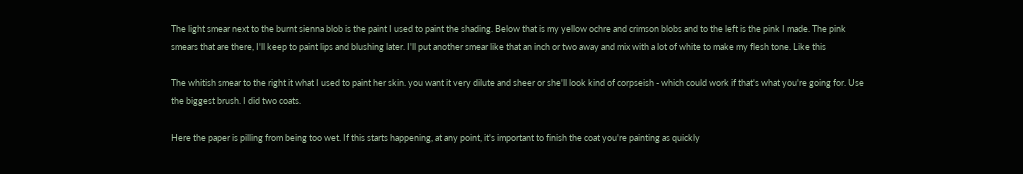The light smear next to the burnt sienna blob is the paint I used to paint the shading. Below that is my yellow ochre and crimson blobs and to the left is the pink I made. The pink smears that are there, I'll keep to paint lips and blushing later. I'll put another smear like that an inch or two away and mix with a lot of white to make my flesh tone. Like this

The whitish smear to the right it what I used to paint her skin. you want it very dilute and sheer or she'll look kind of corpseish - which could work if that's what you're going for. Use the biggest brush. I did two coats.

Here the paper is pilling from being too wet. If this starts happening, at any point, it's important to finish the coat you're painting as quickly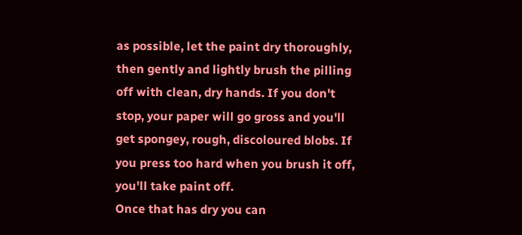as possible, let the paint dry thoroughly, then gently and lightly brush the pilling off with clean, dry hands. If you don't stop, your paper will go gross and you'll get spongey, rough, discoloured blobs. If you press too hard when you brush it off, you'll take paint off.
Once that has dry you can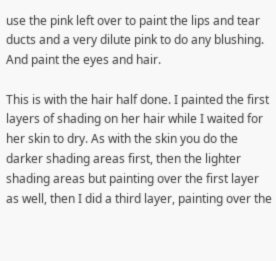use the pink left over to paint the lips and tear ducts and a very dilute pink to do any blushing. And paint the eyes and hair.

This is with the hair half done. I painted the first layers of shading on her hair while I waited for her skin to dry. As with the skin you do the darker shading areas first, then the lighter shading areas but painting over the first layer as well, then I did a third layer, painting over the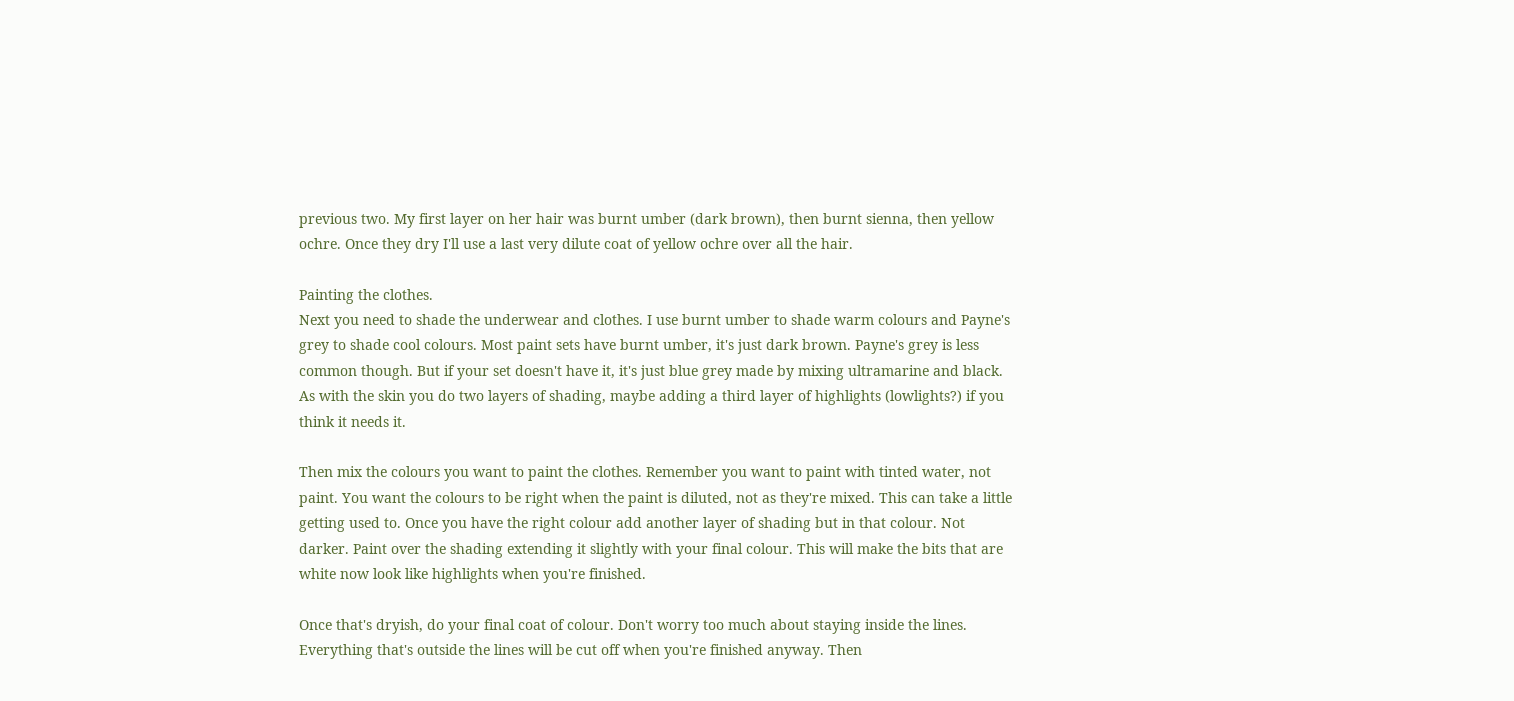previous two. My first layer on her hair was burnt umber (dark brown), then burnt sienna, then yellow ochre. Once they dry I'll use a last very dilute coat of yellow ochre over all the hair.

Painting the clothes.
Next you need to shade the underwear and clothes. I use burnt umber to shade warm colours and Payne's grey to shade cool colours. Most paint sets have burnt umber, it's just dark brown. Payne's grey is less common though. But if your set doesn't have it, it's just blue grey made by mixing ultramarine and black. As with the skin you do two layers of shading, maybe adding a third layer of highlights (lowlights?) if you think it needs it.

Then mix the colours you want to paint the clothes. Remember you want to paint with tinted water, not paint. You want the colours to be right when the paint is diluted, not as they're mixed. This can take a little getting used to. Once you have the right colour add another layer of shading but in that colour. Not darker. Paint over the shading extending it slightly with your final colour. This will make the bits that are white now look like highlights when you're finished.

Once that's dryish, do your final coat of colour. Don't worry too much about staying inside the lines. Everything that's outside the lines will be cut off when you're finished anyway. Then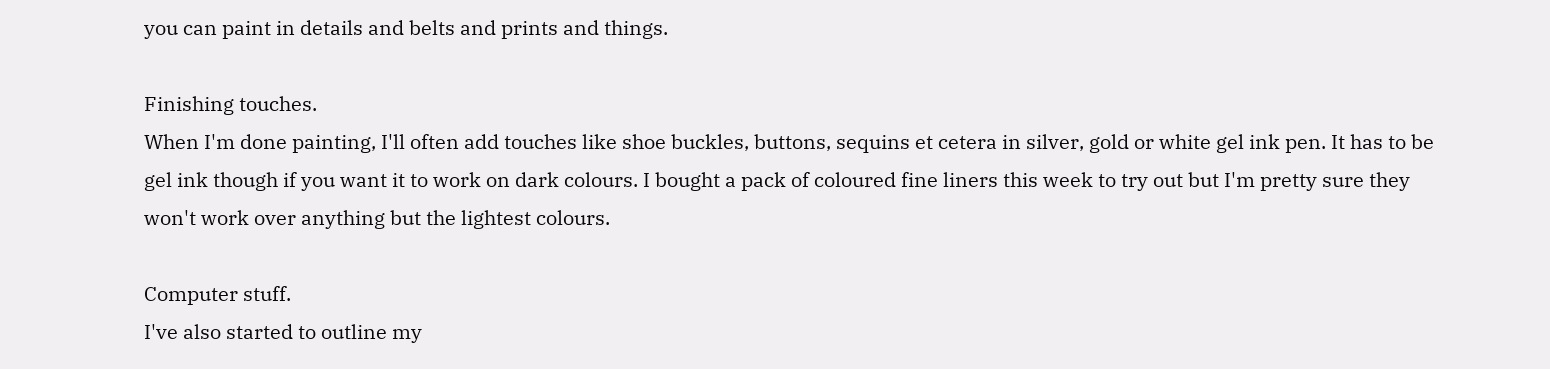you can paint in details and belts and prints and things.

Finishing touches.
When I'm done painting, I'll often add touches like shoe buckles, buttons, sequins et cetera in silver, gold or white gel ink pen. It has to be gel ink though if you want it to work on dark colours. I bought a pack of coloured fine liners this week to try out but I'm pretty sure they won't work over anything but the lightest colours.

Computer stuff.
I've also started to outline my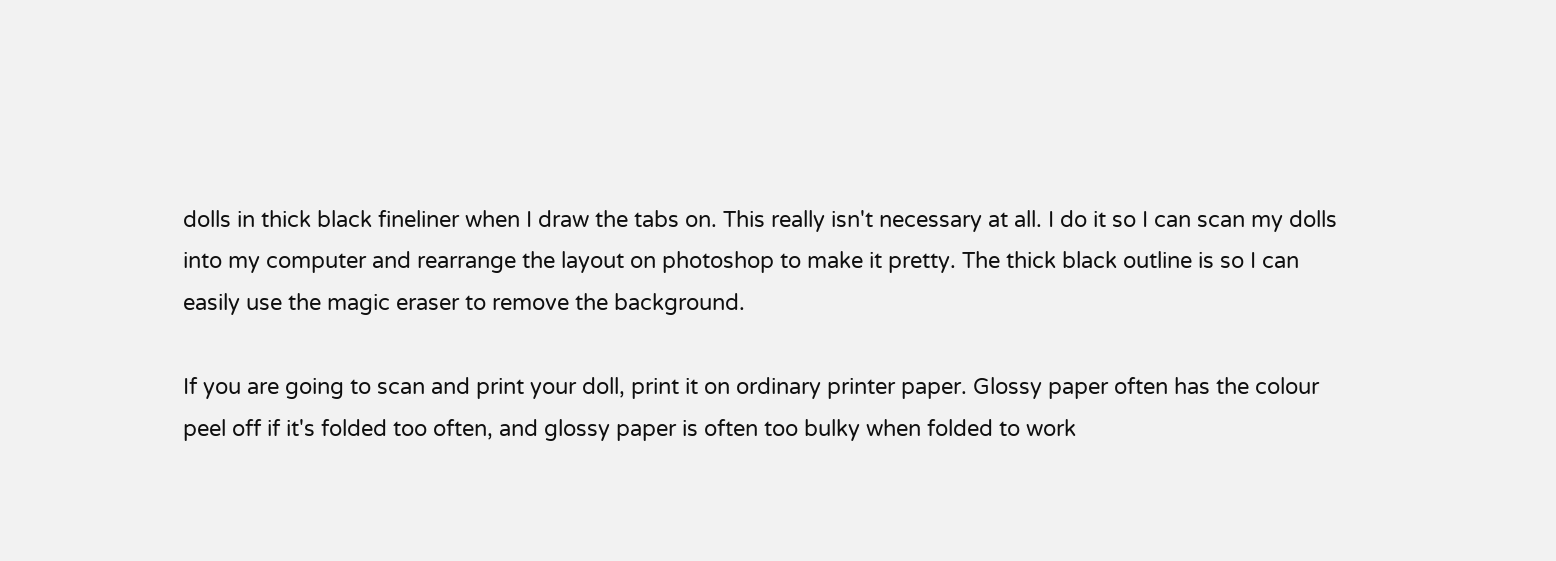dolls in thick black fineliner when I draw the tabs on. This really isn't necessary at all. I do it so I can scan my dolls into my computer and rearrange the layout on photoshop to make it pretty. The thick black outline is so I can easily use the magic eraser to remove the background.

If you are going to scan and print your doll, print it on ordinary printer paper. Glossy paper often has the colour peel off if it's folded too often, and glossy paper is often too bulky when folded to work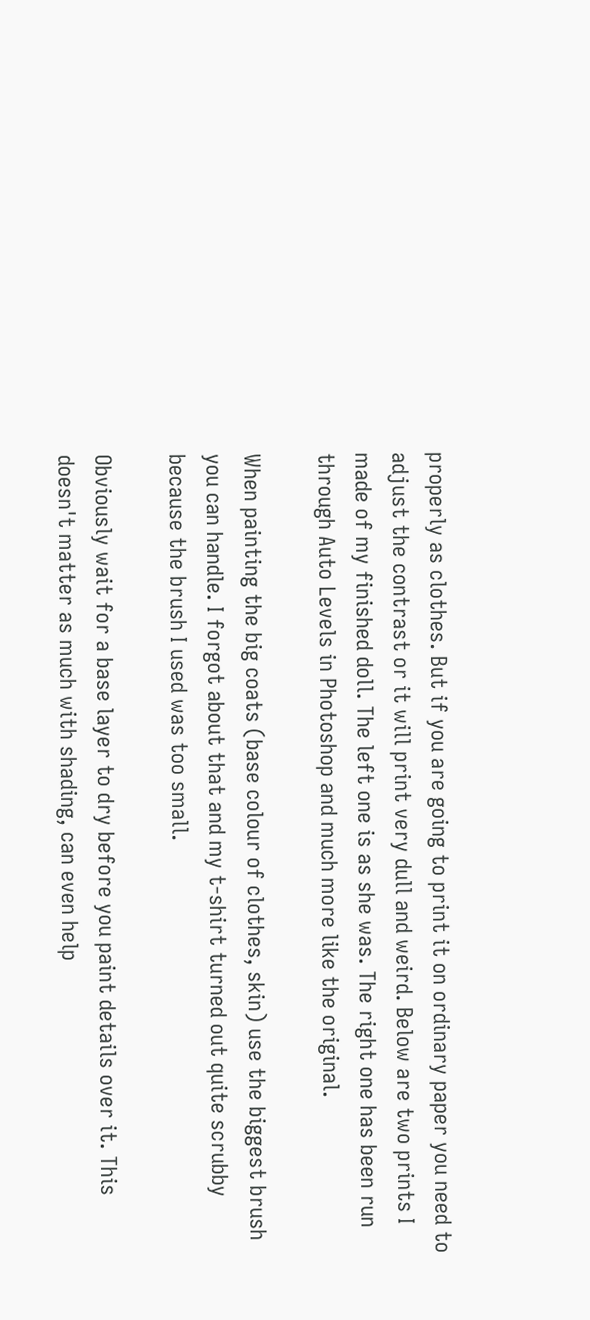properly as clothes. But if you are going to print it on ordinary paper you need to adjust the contrast or it will print very dull and weird. Below are two prints I made of my finished doll. The left one is as she was. The right one has been run through Auto Levels in Photoshop and much more like the original.

When painting the big coats (base colour of clothes, skin) use the biggest brush you can handle. I forgot about that and my t-shirt turned out quite scrubby because the brush I used was too small.

Obviously wait for a base layer to dry before you paint details over it. This doesn't matter as much with shading, can even help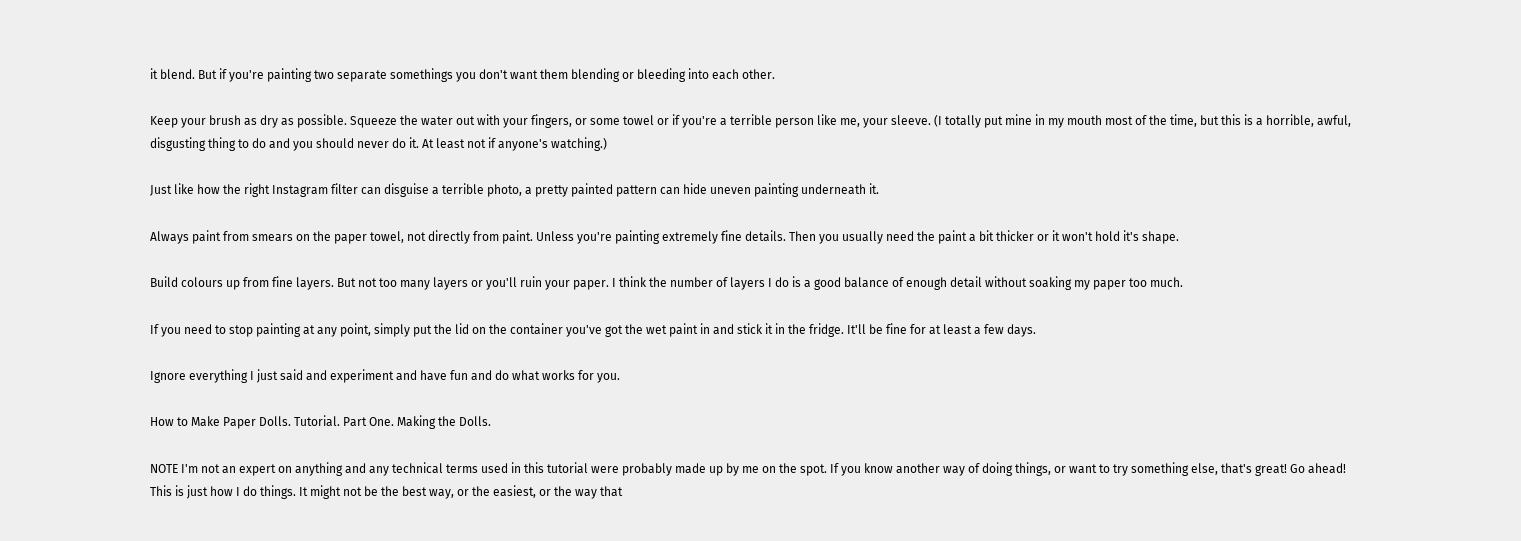it blend. But if you're painting two separate somethings you don't want them blending or bleeding into each other.

Keep your brush as dry as possible. Squeeze the water out with your fingers, or some towel or if you're a terrible person like me, your sleeve. (I totally put mine in my mouth most of the time, but this is a horrible, awful, disgusting thing to do and you should never do it. At least not if anyone's watching.)

Just like how the right Instagram filter can disguise a terrible photo, a pretty painted pattern can hide uneven painting underneath it.

Always paint from smears on the paper towel, not directly from paint. Unless you're painting extremely fine details. Then you usually need the paint a bit thicker or it won't hold it's shape.

Build colours up from fine layers. But not too many layers or you'll ruin your paper. I think the number of layers I do is a good balance of enough detail without soaking my paper too much.

If you need to stop painting at any point, simply put the lid on the container you've got the wet paint in and stick it in the fridge. It'll be fine for at least a few days.

Ignore everything I just said and experiment and have fun and do what works for you.

How to Make Paper Dolls. Tutorial. Part One. Making the Dolls.

NOTE I'm not an expert on anything and any technical terms used in this tutorial were probably made up by me on the spot. If you know another way of doing things, or want to try something else, that's great! Go ahead! This is just how I do things. It might not be the best way, or the easiest, or the way that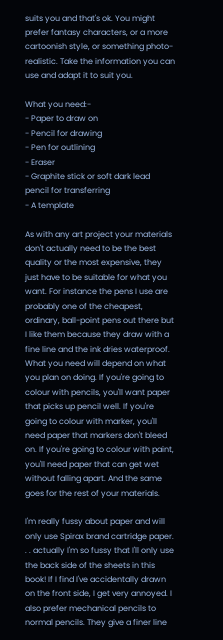suits you and that's ok. You might prefer fantasy characters, or a more cartoonish style, or something photo-realistic. Take the information you can use and adapt it to suit you.

What you need:-
- Paper to draw on
- Pencil for drawing
- Pen for outlining
- Eraser
- Graphite stick or soft dark lead pencil for transferring
- A template

As with any art project your materials don't actually need to be the best quality or the most expensive, they just have to be suitable for what you want. For instance the pens I use are probably one of the cheapest, ordinary, ball-point pens out there but I like them because they draw with a fine line and the ink dries waterproof. What you need will depend on what you plan on doing. If you're going to colour with pencils, you'll want paper that picks up pencil well. If you're going to colour with marker, you'll need paper that markers don't bleed on. If you're going to colour with paint, you'll need paper that can get wet without falling apart. And the same goes for the rest of your materials.

I'm really fussy about paper and will only use Spirax brand cartridge paper. . . actually I'm so fussy that I'll only use the back side of the sheets in this book! If I find I've accidentally drawn on the front side, I get very annoyed. I also prefer mechanical pencils to normal pencils. They give a finer line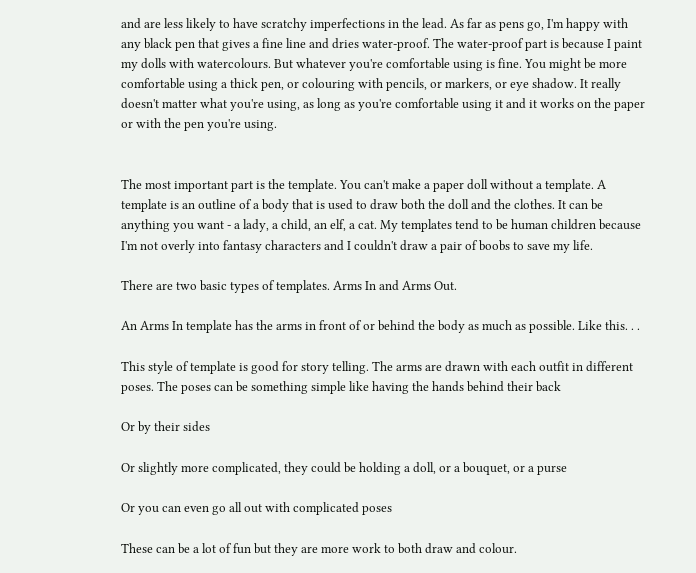and are less likely to have scratchy imperfections in the lead. As far as pens go, I'm happy with any black pen that gives a fine line and dries water-proof. The water-proof part is because I paint my dolls with watercolours. But whatever you're comfortable using is fine. You might be more comfortable using a thick pen, or colouring with pencils, or markers, or eye shadow. It really doesn't matter what you're using, as long as you're comfortable using it and it works on the paper or with the pen you're using.


The most important part is the template. You can't make a paper doll without a template. A template is an outline of a body that is used to draw both the doll and the clothes. It can be anything you want - a lady, a child, an elf, a cat. My templates tend to be human children because I'm not overly into fantasy characters and I couldn't draw a pair of boobs to save my life.

There are two basic types of templates. Arms In and Arms Out.

An Arms In template has the arms in front of or behind the body as much as possible. Like this. . .

This style of template is good for story telling. The arms are drawn with each outfit in different poses. The poses can be something simple like having the hands behind their back

Or by their sides

Or slightly more complicated, they could be holding a doll, or a bouquet, or a purse

Or you can even go all out with complicated poses

These can be a lot of fun but they are more work to both draw and colour.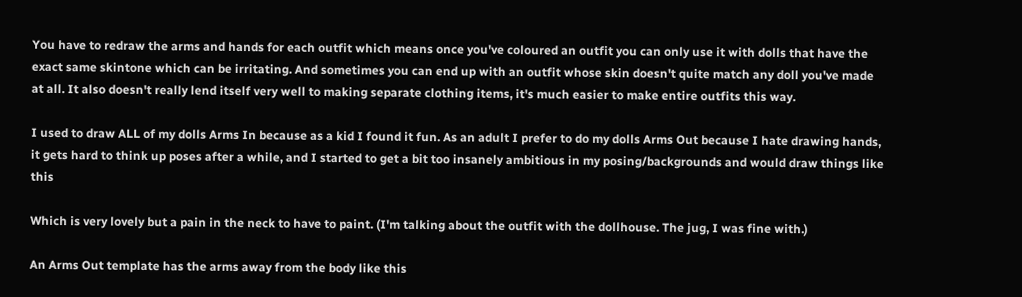You have to redraw the arms and hands for each outfit which means once you've coloured an outfit you can only use it with dolls that have the exact same skintone which can be irritating. And sometimes you can end up with an outfit whose skin doesn't quite match any doll you've made at all. It also doesn't really lend itself very well to making separate clothing items, it's much easier to make entire outfits this way.

I used to draw ALL of my dolls Arms In because as a kid I found it fun. As an adult I prefer to do my dolls Arms Out because I hate drawing hands, it gets hard to think up poses after a while, and I started to get a bit too insanely ambitious in my posing/backgrounds and would draw things like this

Which is very lovely but a pain in the neck to have to paint. (I'm talking about the outfit with the dollhouse. The jug, I was fine with.)

An Arms Out template has the arms away from the body like this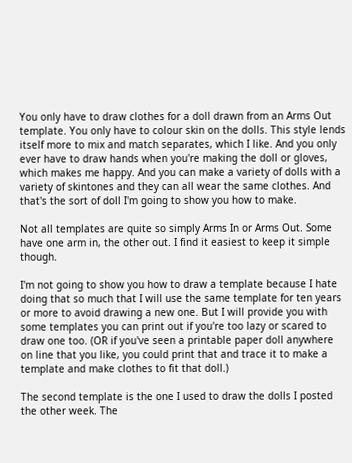You only have to draw clothes for a doll drawn from an Arms Out template. You only have to colour skin on the dolls. This style lends itself more to mix and match separates, which I like. And you only ever have to draw hands when you're making the doll or gloves, which makes me happy. And you can make a variety of dolls with a variety of skintones and they can all wear the same clothes. And that's the sort of doll I'm going to show you how to make.

Not all templates are quite so simply Arms In or Arms Out. Some have one arm in, the other out. I find it easiest to keep it simple though.

I'm not going to show you how to draw a template because I hate doing that so much that I will use the same template for ten years or more to avoid drawing a new one. But I will provide you with some templates you can print out if you're too lazy or scared to draw one too. (OR if you've seen a printable paper doll anywhere on line that you like, you could print that and trace it to make a template and make clothes to fit that doll.)

The second template is the one I used to draw the dolls I posted the other week. The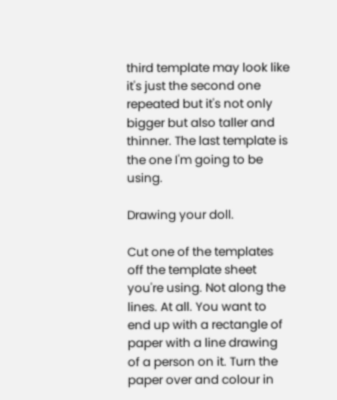third template may look like it's just the second one repeated but it's not only bigger but also taller and thinner. The last template is the one I'm going to be using.

Drawing your doll.

Cut one of the templates off the template sheet you're using. Not along the lines. At all. You want to end up with a rectangle of paper with a line drawing of a person on it. Turn the paper over and colour in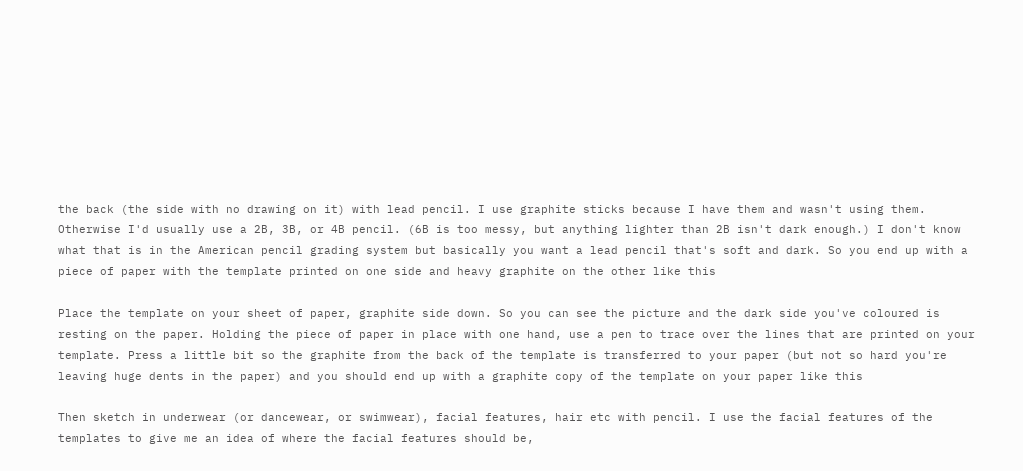the back (the side with no drawing on it) with lead pencil. I use graphite sticks because I have them and wasn't using them. Otherwise I'd usually use a 2B, 3B, or 4B pencil. (6B is too messy, but anything lighter than 2B isn't dark enough.) I don't know what that is in the American pencil grading system but basically you want a lead pencil that's soft and dark. So you end up with a piece of paper with the template printed on one side and heavy graphite on the other like this

Place the template on your sheet of paper, graphite side down. So you can see the picture and the dark side you've coloured is resting on the paper. Holding the piece of paper in place with one hand, use a pen to trace over the lines that are printed on your template. Press a little bit so the graphite from the back of the template is transferred to your paper (but not so hard you're leaving huge dents in the paper) and you should end up with a graphite copy of the template on your paper like this

Then sketch in underwear (or dancewear, or swimwear), facial features, hair etc with pencil. I use the facial features of the templates to give me an idea of where the facial features should be,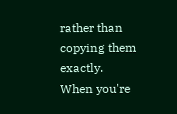rather than copying them exactly. When you're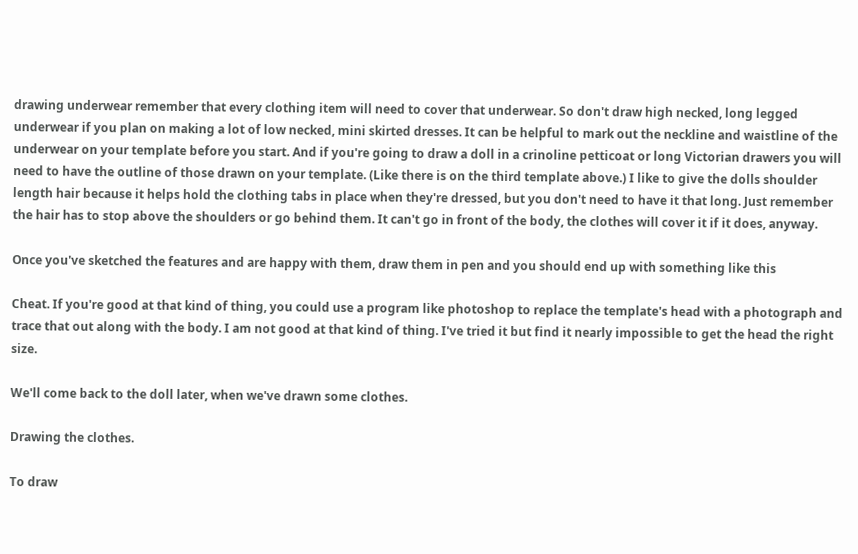drawing underwear remember that every clothing item will need to cover that underwear. So don't draw high necked, long legged underwear if you plan on making a lot of low necked, mini skirted dresses. It can be helpful to mark out the neckline and waistline of the underwear on your template before you start. And if you're going to draw a doll in a crinoline petticoat or long Victorian drawers you will need to have the outline of those drawn on your template. (Like there is on the third template above.) I like to give the dolls shoulder length hair because it helps hold the clothing tabs in place when they're dressed, but you don't need to have it that long. Just remember the hair has to stop above the shoulders or go behind them. It can't go in front of the body, the clothes will cover it if it does, anyway.

Once you've sketched the features and are happy with them, draw them in pen and you should end up with something like this

Cheat. If you're good at that kind of thing, you could use a program like photoshop to replace the template's head with a photograph and trace that out along with the body. I am not good at that kind of thing. I've tried it but find it nearly impossible to get the head the right size.

We'll come back to the doll later, when we've drawn some clothes.

Drawing the clothes.

To draw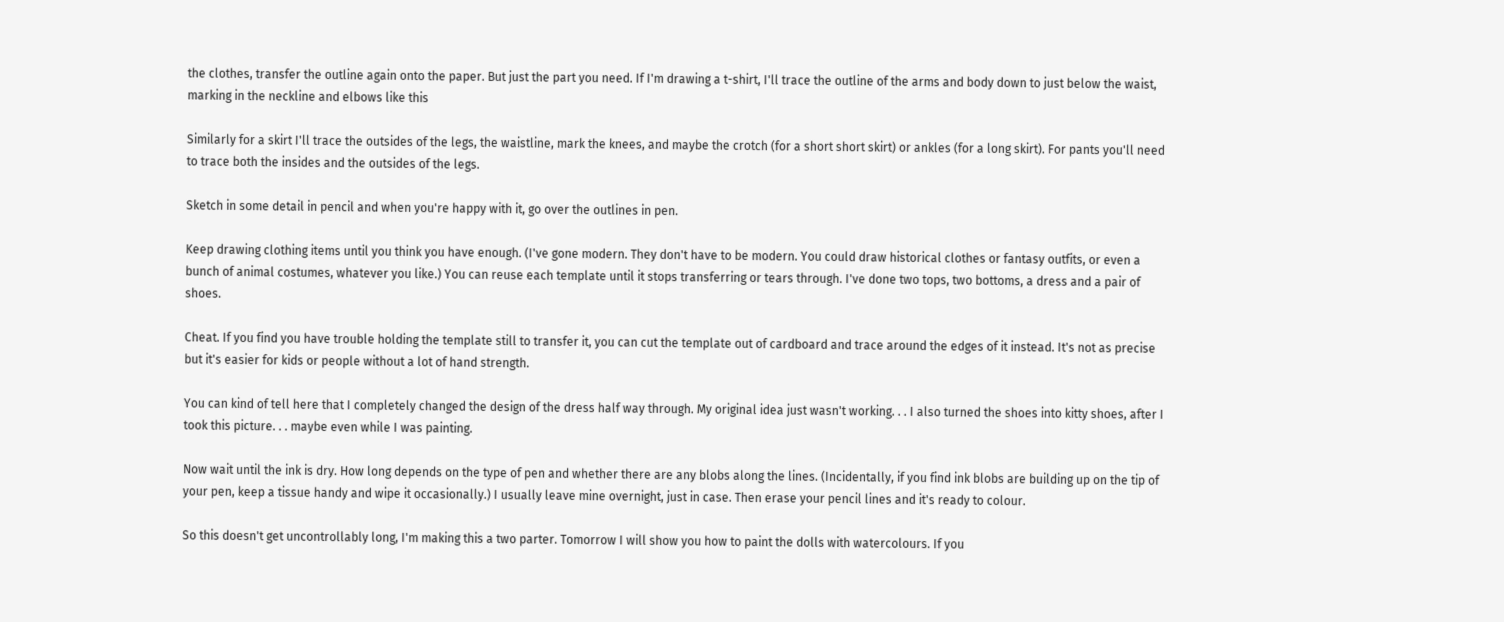the clothes, transfer the outline again onto the paper. But just the part you need. If I'm drawing a t-shirt, I'll trace the outline of the arms and body down to just below the waist, marking in the neckline and elbows like this

Similarly for a skirt I'll trace the outsides of the legs, the waistline, mark the knees, and maybe the crotch (for a short short skirt) or ankles (for a long skirt). For pants you'll need to trace both the insides and the outsides of the legs.

Sketch in some detail in pencil and when you're happy with it, go over the outlines in pen.

Keep drawing clothing items until you think you have enough. (I've gone modern. They don't have to be modern. You could draw historical clothes or fantasy outfits, or even a bunch of animal costumes, whatever you like.) You can reuse each template until it stops transferring or tears through. I've done two tops, two bottoms, a dress and a pair of shoes.

Cheat. If you find you have trouble holding the template still to transfer it, you can cut the template out of cardboard and trace around the edges of it instead. It's not as precise but it's easier for kids or people without a lot of hand strength.

You can kind of tell here that I completely changed the design of the dress half way through. My original idea just wasn't working. . . I also turned the shoes into kitty shoes, after I took this picture. . . maybe even while I was painting.

Now wait until the ink is dry. How long depends on the type of pen and whether there are any blobs along the lines. (Incidentally, if you find ink blobs are building up on the tip of your pen, keep a tissue handy and wipe it occasionally.) I usually leave mine overnight, just in case. Then erase your pencil lines and it's ready to colour.

So this doesn't get uncontrollably long, I'm making this a two parter. Tomorrow I will show you how to paint the dolls with watercolours. If you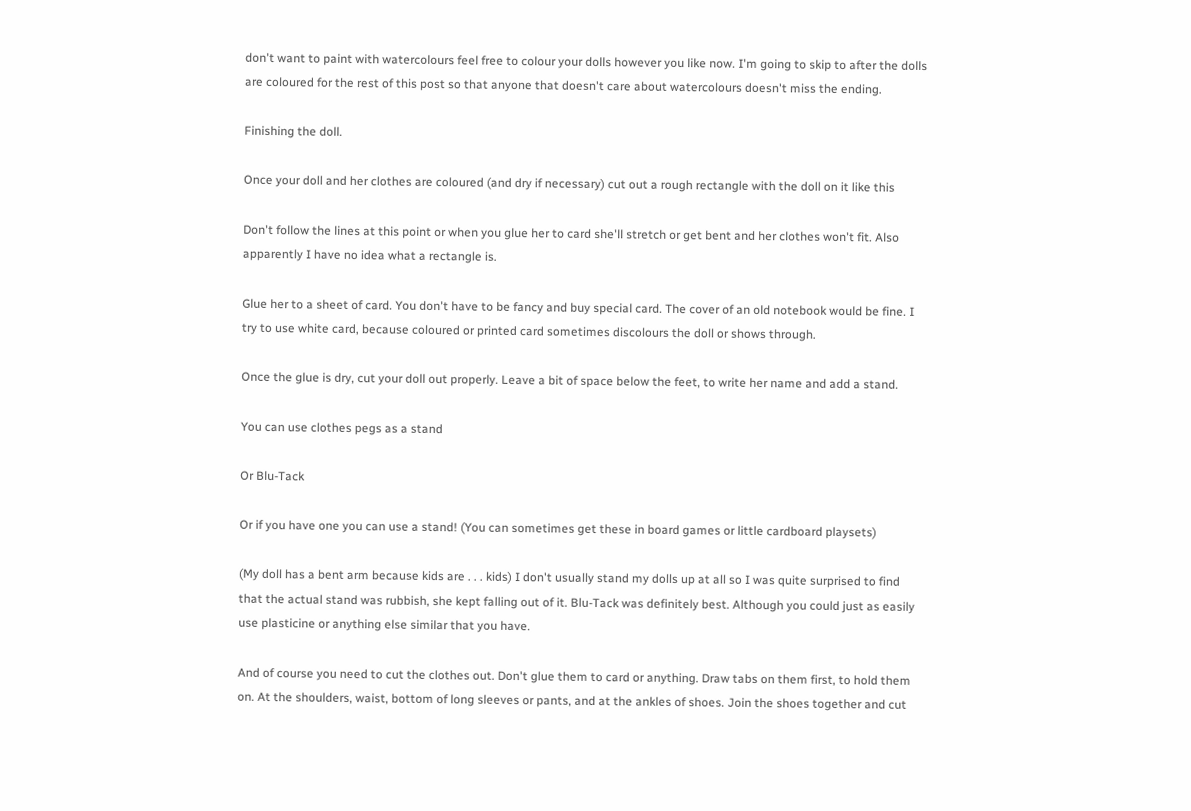don't want to paint with watercolours feel free to colour your dolls however you like now. I'm going to skip to after the dolls are coloured for the rest of this post so that anyone that doesn't care about watercolours doesn't miss the ending.

Finishing the doll.

Once your doll and her clothes are coloured (and dry if necessary) cut out a rough rectangle with the doll on it like this

Don't follow the lines at this point or when you glue her to card she'll stretch or get bent and her clothes won't fit. Also apparently I have no idea what a rectangle is.

Glue her to a sheet of card. You don't have to be fancy and buy special card. The cover of an old notebook would be fine. I try to use white card, because coloured or printed card sometimes discolours the doll or shows through.

Once the glue is dry, cut your doll out properly. Leave a bit of space below the feet, to write her name and add a stand.

You can use clothes pegs as a stand

Or Blu-Tack

Or if you have one you can use a stand! (You can sometimes get these in board games or little cardboard playsets)

(My doll has a bent arm because kids are . . . kids) I don't usually stand my dolls up at all so I was quite surprised to find that the actual stand was rubbish, she kept falling out of it. Blu-Tack was definitely best. Although you could just as easily use plasticine or anything else similar that you have.

And of course you need to cut the clothes out. Don't glue them to card or anything. Draw tabs on them first, to hold them on. At the shoulders, waist, bottom of long sleeves or pants, and at the ankles of shoes. Join the shoes together and cut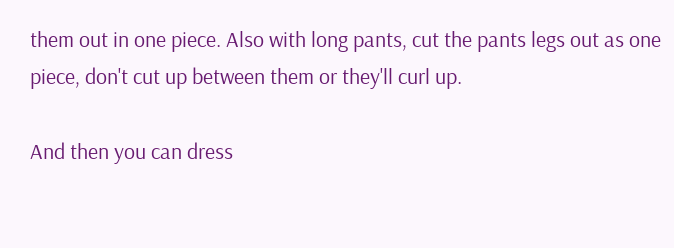them out in one piece. Also with long pants, cut the pants legs out as one piece, don't cut up between them or they'll curl up.

And then you can dress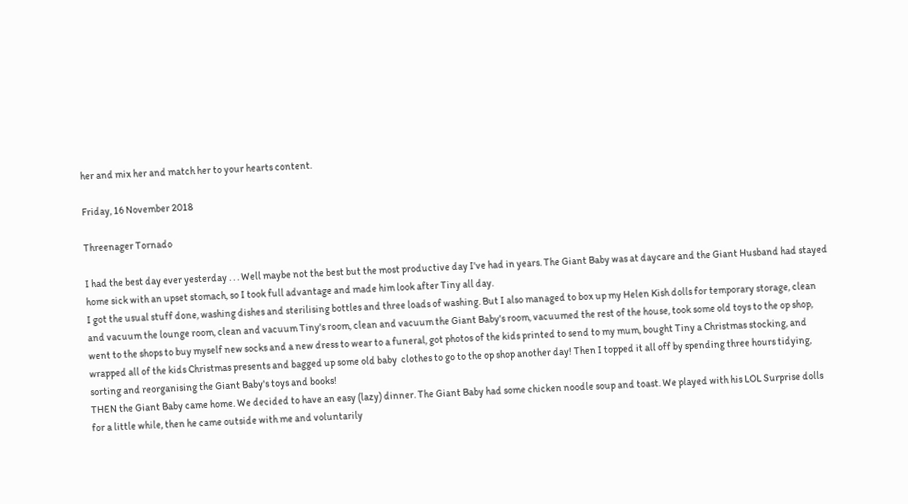her and mix her and match her to your hearts content.

Friday, 16 November 2018

Threenager Tornado

I had the best day ever yesterday . . . Well maybe not the best but the most productive day I've had in years. The Giant Baby was at daycare and the Giant Husband had stayed home sick with an upset stomach, so I took full advantage and made him look after Tiny all day.
I got the usual stuff done, washing dishes and sterilising bottles and three loads of washing. But I also managed to box up my Helen Kish dolls for temporary storage, clean and vacuum the lounge room, clean and vacuum Tiny's room, clean and vacuum the Giant Baby's room, vacuumed the rest of the house, took some old toys to the op shop, went to the shops to buy myself new socks and a new dress to wear to a funeral, got photos of the kids printed to send to my mum, bought Tiny a Christmas stocking, and wrapped all of the kids Christmas presents and bagged up some old baby  clothes to go to the op shop another day! Then I topped it all off by spending three hours tidying, sorting and reorganising the Giant Baby's toys and books!
THEN the Giant Baby came home. We decided to have an easy (lazy) dinner. The Giant Baby had some chicken noodle soup and toast. We played with his LOL Surprise dolls for a little while, then he came outside with me and voluntarily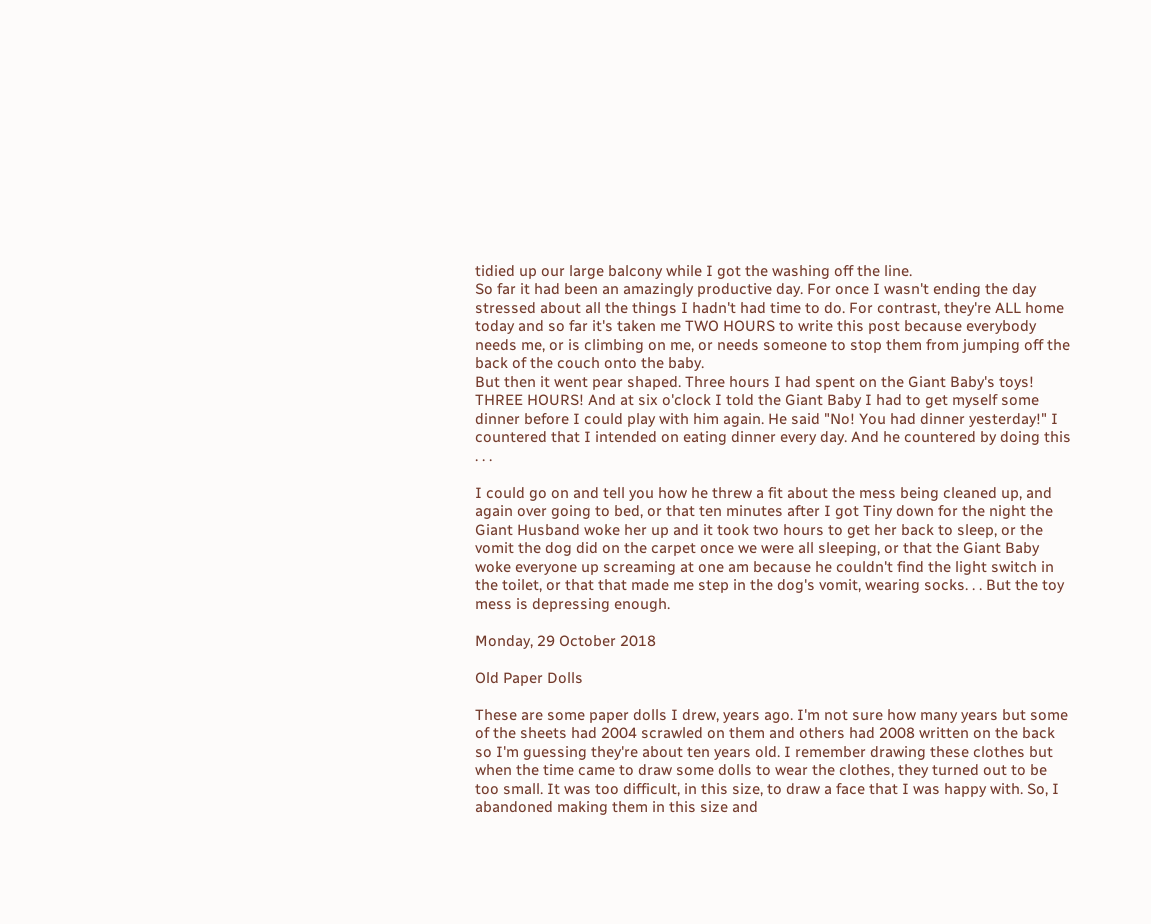tidied up our large balcony while I got the washing off the line.
So far it had been an amazingly productive day. For once I wasn't ending the day stressed about all the things I hadn't had time to do. For contrast, they're ALL home today and so far it's taken me TWO HOURS to write this post because everybody needs me, or is climbing on me, or needs someone to stop them from jumping off the back of the couch onto the baby.
But then it went pear shaped. Three hours I had spent on the Giant Baby's toys! THREE HOURS! And at six o'clock I told the Giant Baby I had to get myself some dinner before I could play with him again. He said "No! You had dinner yesterday!" I countered that I intended on eating dinner every day. And he countered by doing this . . .

I could go on and tell you how he threw a fit about the mess being cleaned up, and again over going to bed, or that ten minutes after I got Tiny down for the night the Giant Husband woke her up and it took two hours to get her back to sleep, or the vomit the dog did on the carpet once we were all sleeping, or that the Giant Baby woke everyone up screaming at one am because he couldn't find the light switch in the toilet, or that that made me step in the dog's vomit, wearing socks. . . But the toy mess is depressing enough.

Monday, 29 October 2018

Old Paper Dolls

These are some paper dolls I drew, years ago. I'm not sure how many years but some of the sheets had 2004 scrawled on them and others had 2008 written on the back so I'm guessing they're about ten years old. I remember drawing these clothes but when the time came to draw some dolls to wear the clothes, they turned out to be too small. It was too difficult, in this size, to draw a face that I was happy with. So, I abandoned making them in this size and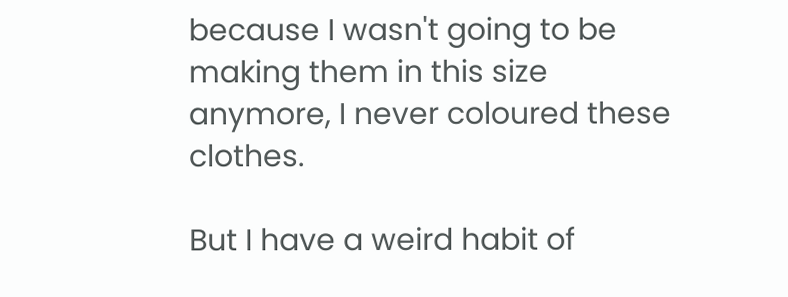because I wasn't going to be making them in this size anymore, I never coloured these clothes.

But I have a weird habit of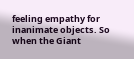feeling empathy for inanimate objects. So when the Giant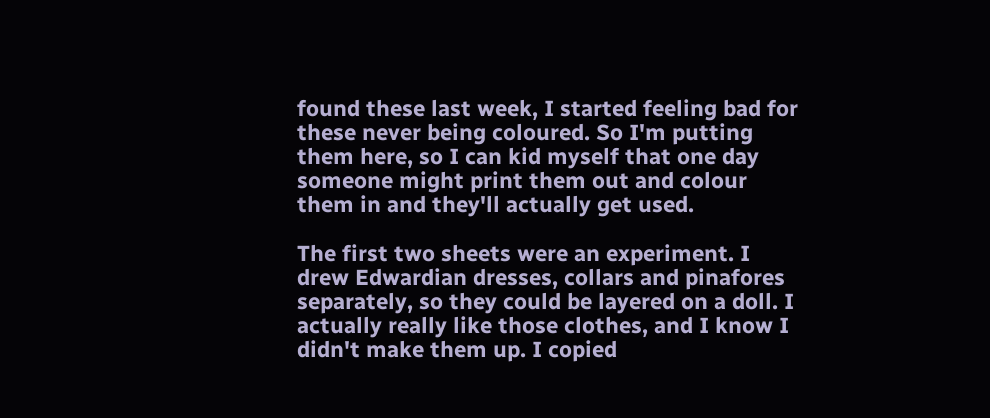found these last week, I started feeling bad for these never being coloured. So I'm putting them here, so I can kid myself that one day someone might print them out and colour them in and they'll actually get used.

The first two sheets were an experiment. I drew Edwardian dresses, collars and pinafores separately, so they could be layered on a doll. I actually really like those clothes, and I know I didn't make them up. I copied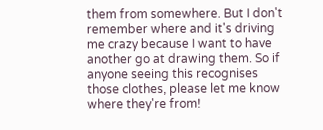them from somewhere. But I don't remember where and it's driving me crazy because I want to have another go at drawing them. So if anyone seeing this recognises those clothes, please let me know where they're from!